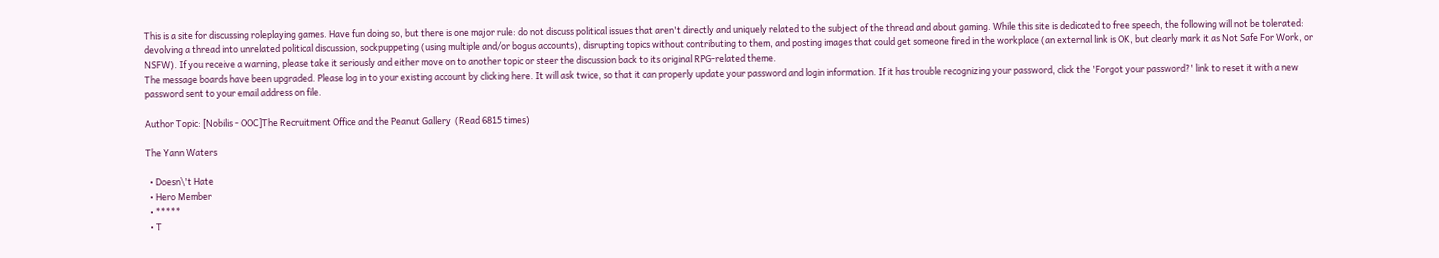This is a site for discussing roleplaying games. Have fun doing so, but there is one major rule: do not discuss political issues that aren't directly and uniquely related to the subject of the thread and about gaming. While this site is dedicated to free speech, the following will not be tolerated: devolving a thread into unrelated political discussion, sockpuppeting (using multiple and/or bogus accounts), disrupting topics without contributing to them, and posting images that could get someone fired in the workplace (an external link is OK, but clearly mark it as Not Safe For Work, or NSFW). If you receive a warning, please take it seriously and either move on to another topic or steer the discussion back to its original RPG-related theme.
The message boards have been upgraded. Please log in to your existing account by clicking here. It will ask twice, so that it can properly update your password and login information. If it has trouble recognizing your password, click the 'Forgot your password?' link to reset it with a new password sent to your email address on file.

Author Topic: [Nobilis - OOC]The Recruitment Office and the Peanut Gallery  (Read 6815 times)

The Yann Waters

  • Doesn\'t Hate
  • Hero Member
  • *****
  • T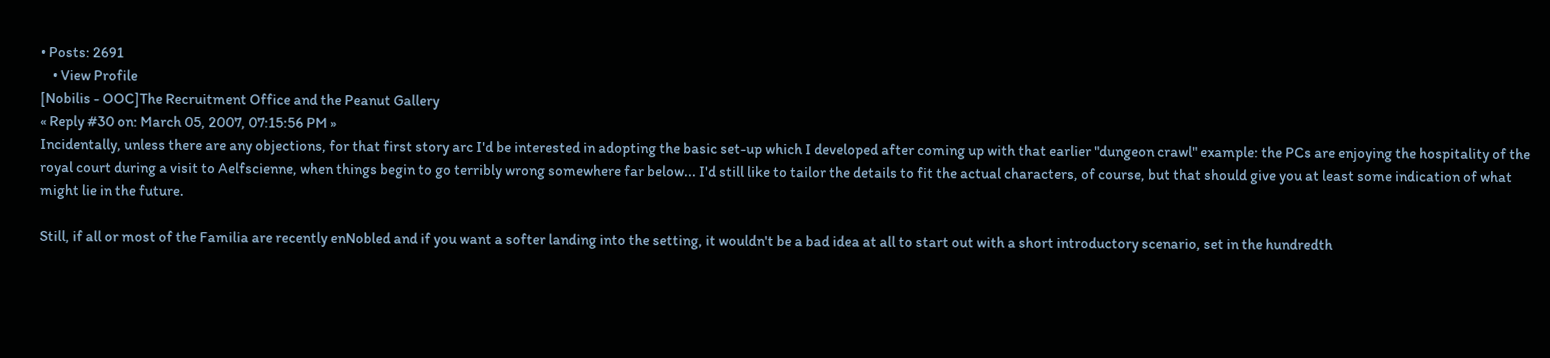• Posts: 2691
    • View Profile
[Nobilis - OOC]The Recruitment Office and the Peanut Gallery
« Reply #30 on: March 05, 2007, 07:15:56 PM »
Incidentally, unless there are any objections, for that first story arc I'd be interested in adopting the basic set-up which I developed after coming up with that earlier "dungeon crawl" example: the PCs are enjoying the hospitality of the royal court during a visit to Aelfscienne, when things begin to go terribly wrong somewhere far below... I'd still like to tailor the details to fit the actual characters, of course, but that should give you at least some indication of what might lie in the future.

Still, if all or most of the Familia are recently enNobled and if you want a softer landing into the setting, it wouldn't be a bad idea at all to start out with a short introductory scenario, set in the hundredth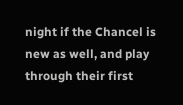night if the Chancel is new as well, and play through their first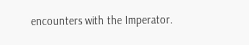encounters with the Imperator.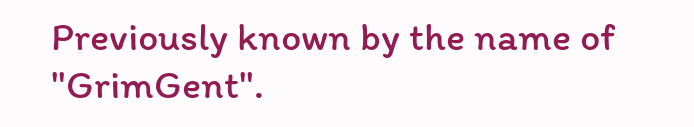Previously known by the name of "GrimGent".